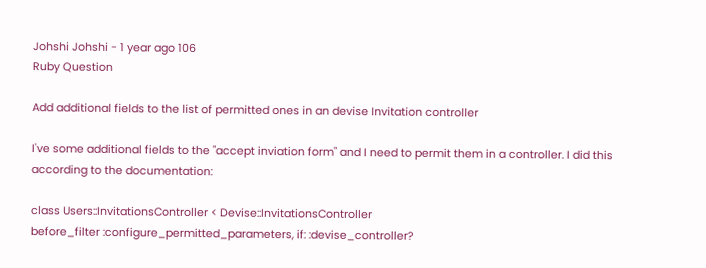Johshi Johshi - 1 year ago 106
Ruby Question

Add additional fields to the list of permitted ones in an devise Invitation controller

I've some additional fields to the "accept inviation form" and I need to permit them in a controller. I did this according to the documentation:

class Users::InvitationsController < Devise::InvitationsController
before_filter :configure_permitted_parameters, if: :devise_controller?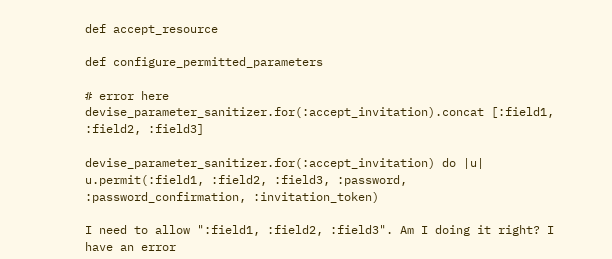def accept_resource

def configure_permitted_parameters

# error here
devise_parameter_sanitizer.for(:accept_invitation).concat [:field1, :field2, :field3]

devise_parameter_sanitizer.for(:accept_invitation) do |u|
u.permit(:field1, :field2, :field3, :password, :password_confirmation, :invitation_token)

I need to allow ":field1, :field2, :field3". Am I doing it right? I have an error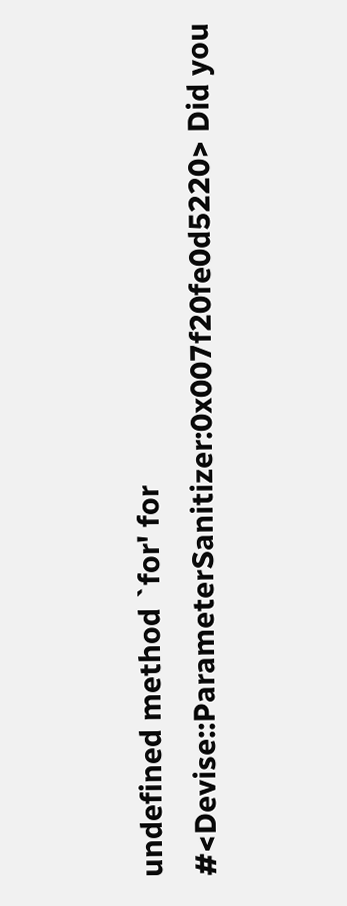undefined method `for' for #<Devise::ParameterSanitizer:0x007f20fe0d5220> Did you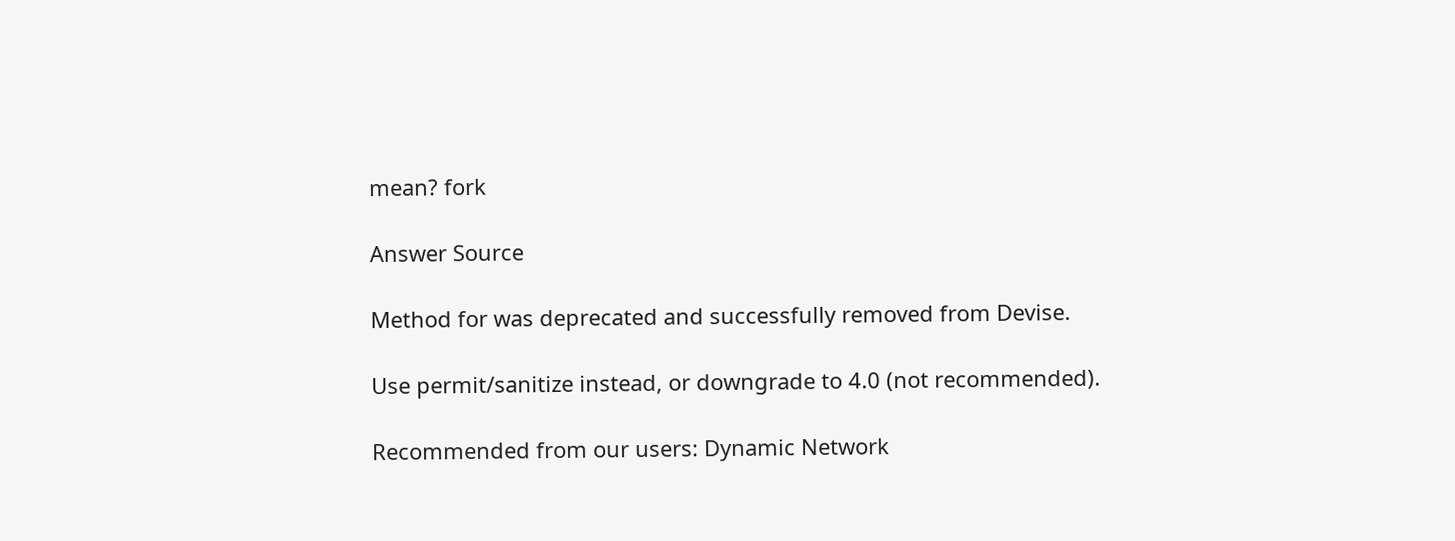mean? fork

Answer Source

Method for was deprecated and successfully removed from Devise.

Use permit/sanitize instead, or downgrade to 4.0 (not recommended).

Recommended from our users: Dynamic Network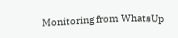Monitoring from WhatsUp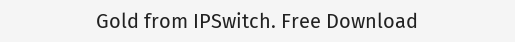Gold from IPSwitch. Free Download